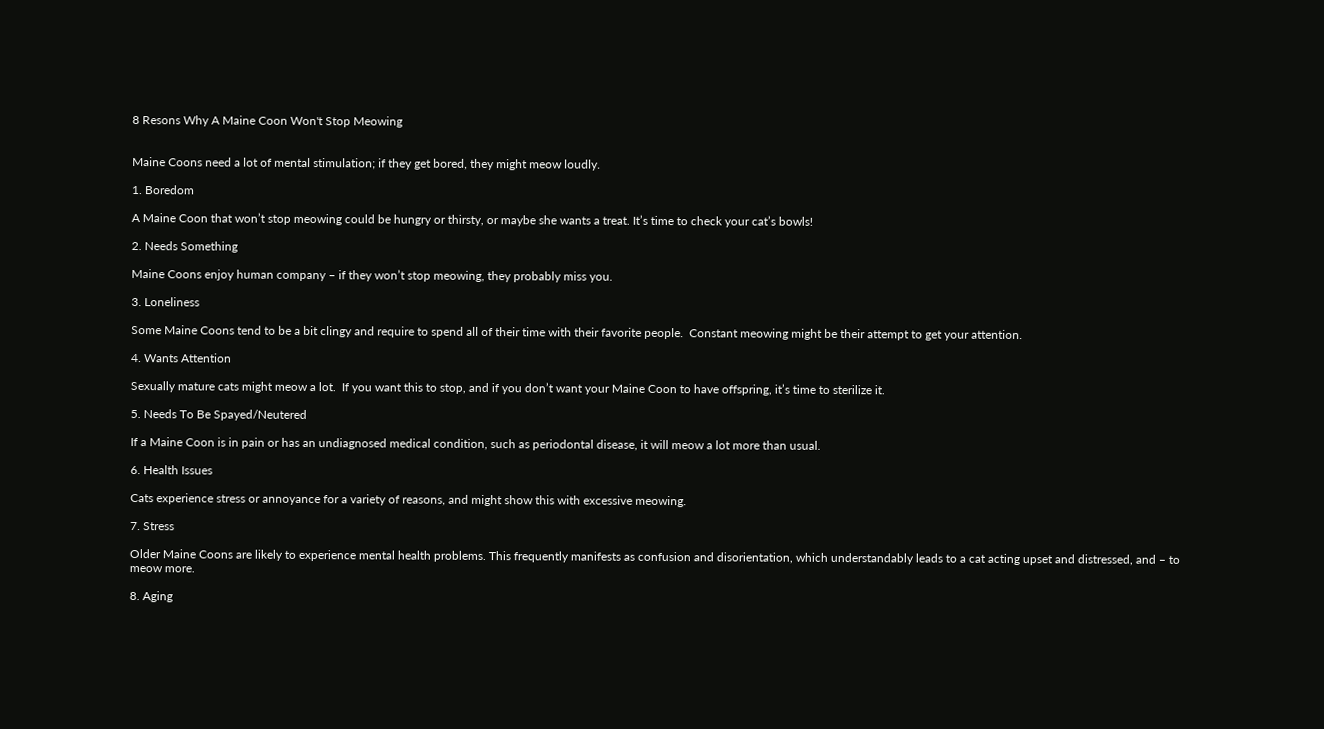8 Resons Why A Maine Coon Won't Stop Meowing


Maine Coons need a lot of mental stimulation; if they get bored, they might meow loudly.

1. Boredom

A Maine Coon that won’t stop meowing could be hungry or thirsty, or maybe she wants a treat. It’s time to check your cat’s bowls!

2. Needs Something

Maine Coons enjoy human company – if they won’t stop meowing, they probably miss you.

3. Loneliness

Some Maine Coons tend to be a bit clingy and require to spend all of their time with their favorite people.  Constant meowing might be their attempt to get your attention.

4. Wants Attention

Sexually mature cats might meow a lot.  If you want this to stop, and if you don’t want your Maine Coon to have offspring, it’s time to sterilize it.

5. Needs To Be Spayed/Neutered

If a Maine Coon is in pain or has an undiagnosed medical condition, such as periodontal disease, it will meow a lot more than usual.

6. Health Issues

Cats experience stress or annoyance for a variety of reasons, and might show this with excessive meowing.

7. Stress

Older Maine Coons are likely to experience mental health problems. This frequently manifests as confusion and disorientation, which understandably leads to a cat acting upset and distressed, and – to meow more.

8. Aging